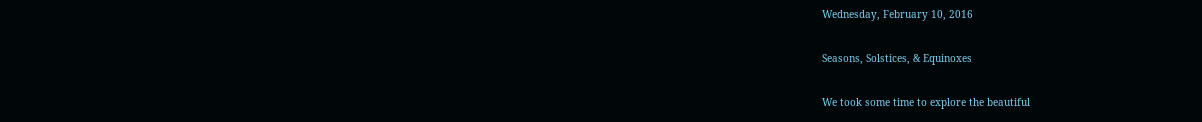Wednesday, February 10, 2016

Seasons, Solstices, & Equinoxes

We took some time to explore the beautiful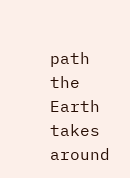path the Earth takes around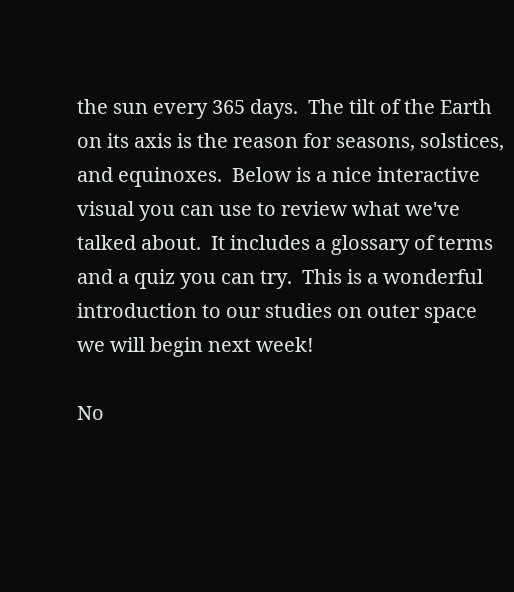the sun every 365 days.  The tilt of the Earth on its axis is the reason for seasons, solstices, and equinoxes.  Below is a nice interactive visual you can use to review what we've talked about.  It includes a glossary of terms and a quiz you can try.  This is a wonderful introduction to our studies on outer space we will begin next week!

No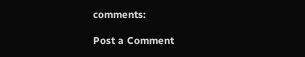comments:

Post a Comment